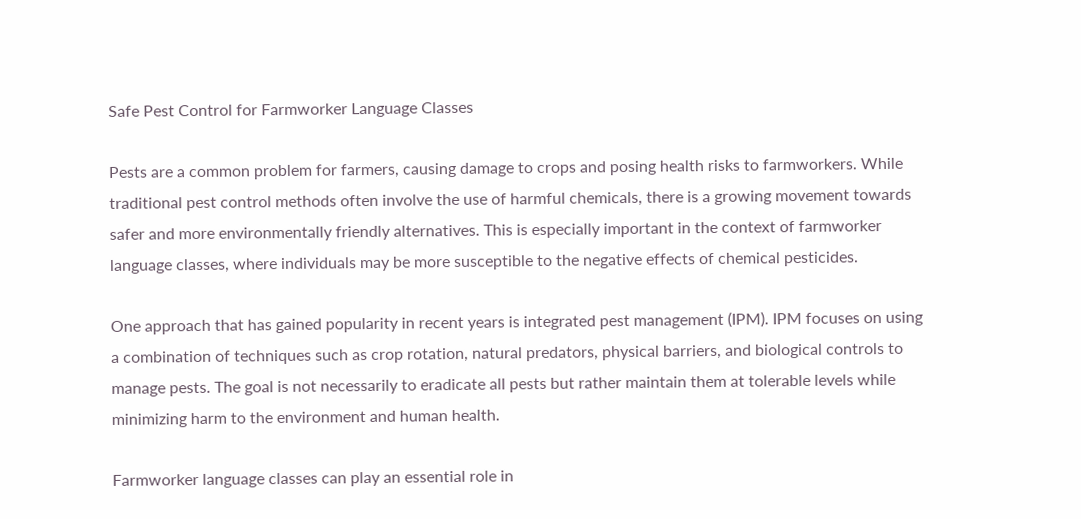Safe Pest Control for Farmworker Language Classes

Pests are a common problem for farmers, causing damage to crops and posing health risks to farmworkers. While traditional pest control methods often involve the use of harmful chemicals, there is a growing movement towards safer and more environmentally friendly alternatives. This is especially important in the context of farmworker language classes, where individuals may be more susceptible to the negative effects of chemical pesticides.

One approach that has gained popularity in recent years is integrated pest management (IPM). IPM focuses on using a combination of techniques such as crop rotation, natural predators, physical barriers, and biological controls to manage pests. The goal is not necessarily to eradicate all pests but rather maintain them at tolerable levels while minimizing harm to the environment and human health.

Farmworker language classes can play an essential role in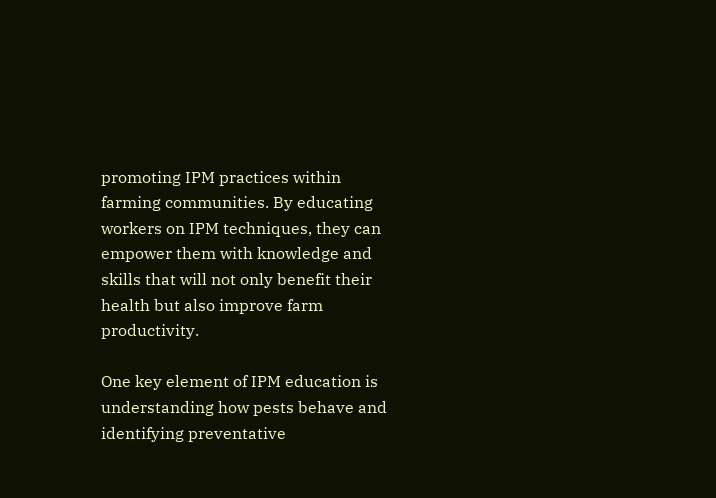promoting IPM practices within farming communities. By educating workers on IPM techniques, they can empower them with knowledge and skills that will not only benefit their health but also improve farm productivity.

One key element of IPM education is understanding how pests behave and identifying preventative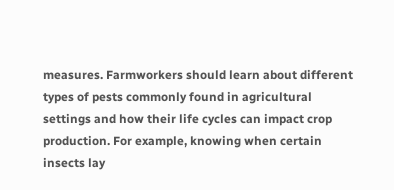measures. Farmworkers should learn about different types of pests commonly found in agricultural settings and how their life cycles can impact crop production. For example, knowing when certain insects lay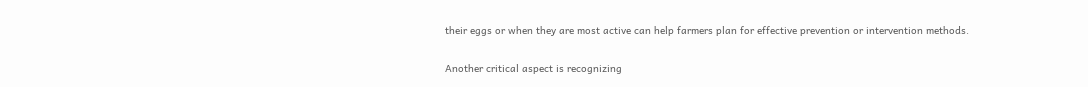their eggs or when they are most active can help farmers plan for effective prevention or intervention methods.

Another critical aspect is recognizing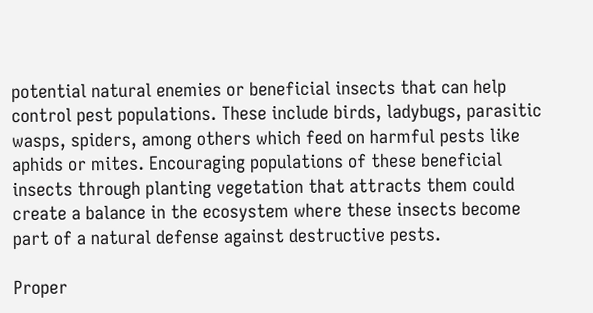potential natural enemies or beneficial insects that can help control pest populations. These include birds, ladybugs, parasitic wasps, spiders, among others which feed on harmful pests like aphids or mites. Encouraging populations of these beneficial insects through planting vegetation that attracts them could create a balance in the ecosystem where these insects become part of a natural defense against destructive pests.

Proper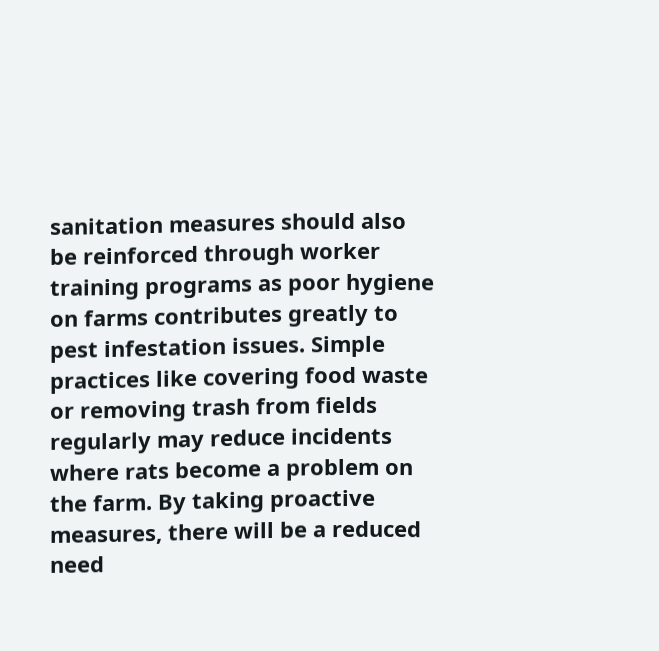sanitation measures should also be reinforced through worker training programs as poor hygiene on farms contributes greatly to pest infestation issues. Simple practices like covering food waste or removing trash from fields regularly may reduce incidents where rats become a problem on the farm. By taking proactive measures, there will be a reduced need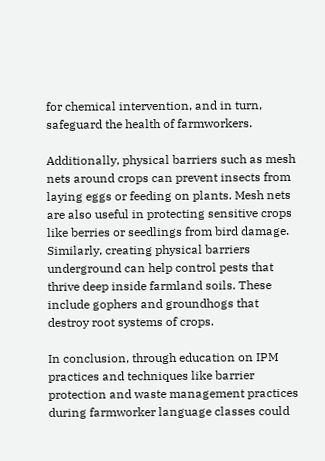for chemical intervention, and in turn, safeguard the health of farmworkers.

Additionally, physical barriers such as mesh nets around crops can prevent insects from laying eggs or feeding on plants. Mesh nets are also useful in protecting sensitive crops like berries or seedlings from bird damage. Similarly, creating physical barriers underground can help control pests that thrive deep inside farmland soils. These include gophers and groundhogs that destroy root systems of crops.

In conclusion, through education on IPM practices and techniques like barrier protection and waste management practices during farmworker language classes could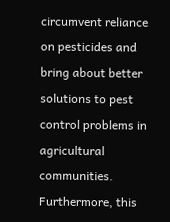circumvent reliance on pesticides and bring about better solutions to pest control problems in agricultural communities. Furthermore, this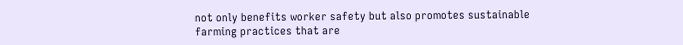not only benefits worker safety but also promotes sustainable farming practices that are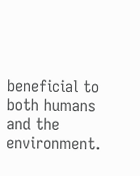beneficial to both humans and the environment.